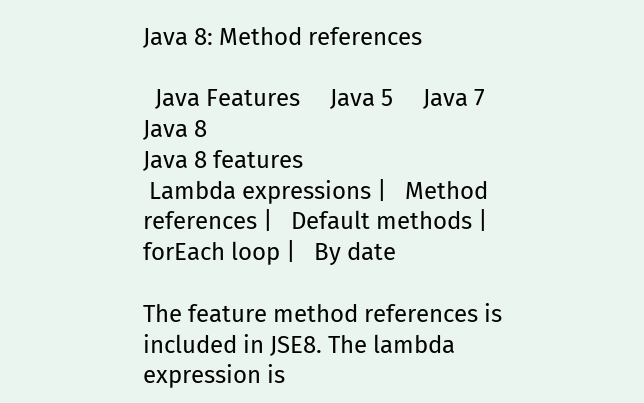Java 8: Method references

  Java Features     Java 5     Java 7     Java 8
Java 8 features
 Lambda expressions |   Method references |   Default methods |   forEach loop |   By date

The feature method references is included in JSE8. The lambda expression is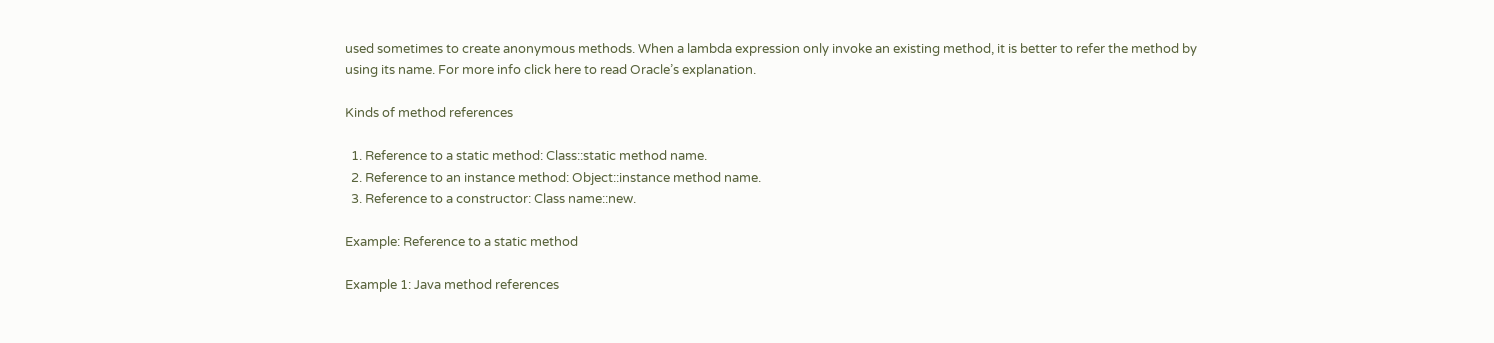used sometimes to create anonymous methods. When a lambda expression only invoke an existing method, it is better to refer the method by using its name. For more info click here to read Oracle’s explanation.

Kinds of method references

  1. Reference to a static method: Class::static method name.
  2. Reference to an instance method: Object::instance method name.
  3. Reference to a constructor: Class name::new.

Example: Reference to a static method

Example 1: Java method references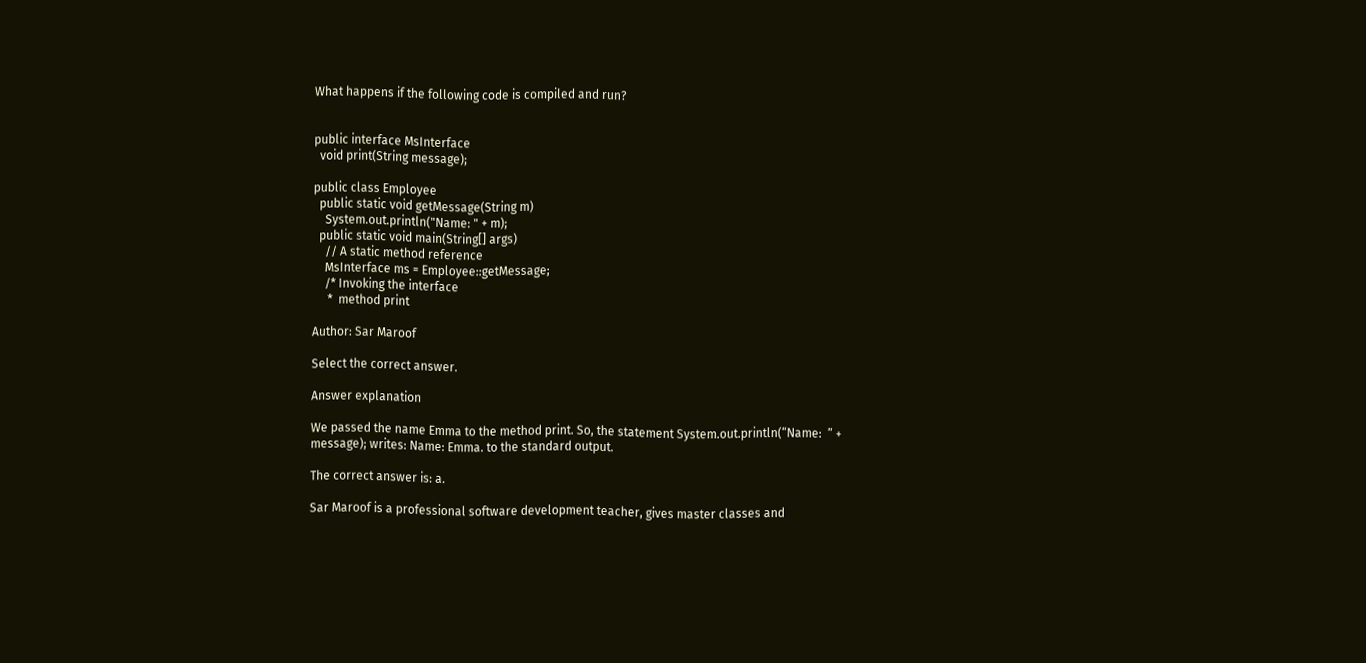What happens if the following code is compiled and run?


public interface MsInterface
  void print(String message);

public class Employee
  public static void getMessage(String m)
    System.out.println("Name: " + m);
  public static void main(String[] args)
    // A static method reference
    MsInterface ms = Employee::getMessage;
    /* Invoking the interface
     *  method print

Author: Sar Maroof

Select the correct answer.

Answer explanation

We passed the name Emma to the method print. So, the statement System.out.println(“Name:  ” + message); writes: Name: Emma. to the standard output.

The correct answer is: a.

Sar Maroof is a professional software development teacher, gives master classes and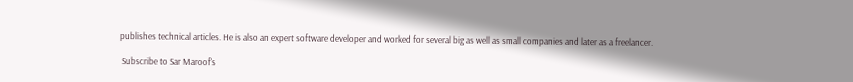publishes technical articles. He is also an expert software developer and worked for several big as well as small companies and later as a freelancer.

 Subscribe to Sar Maroof's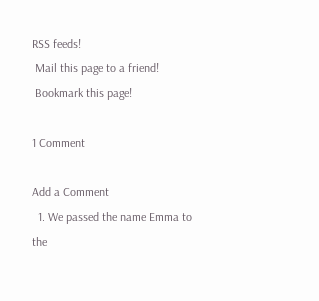RSS feeds!
 Mail this page to a friend!
 Bookmark this page!

1 Comment

Add a Comment
  1. We passed the name Emma to the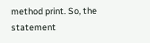method print. So, the statement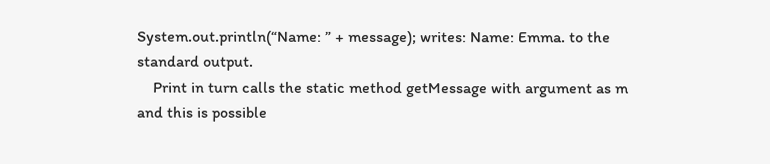System.out.println(“Name: ” + message); writes: Name: Emma. to the standard output.
    Print in turn calls the static method getMessage with argument as m and this is possible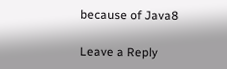because of Java8

Leave a Reply